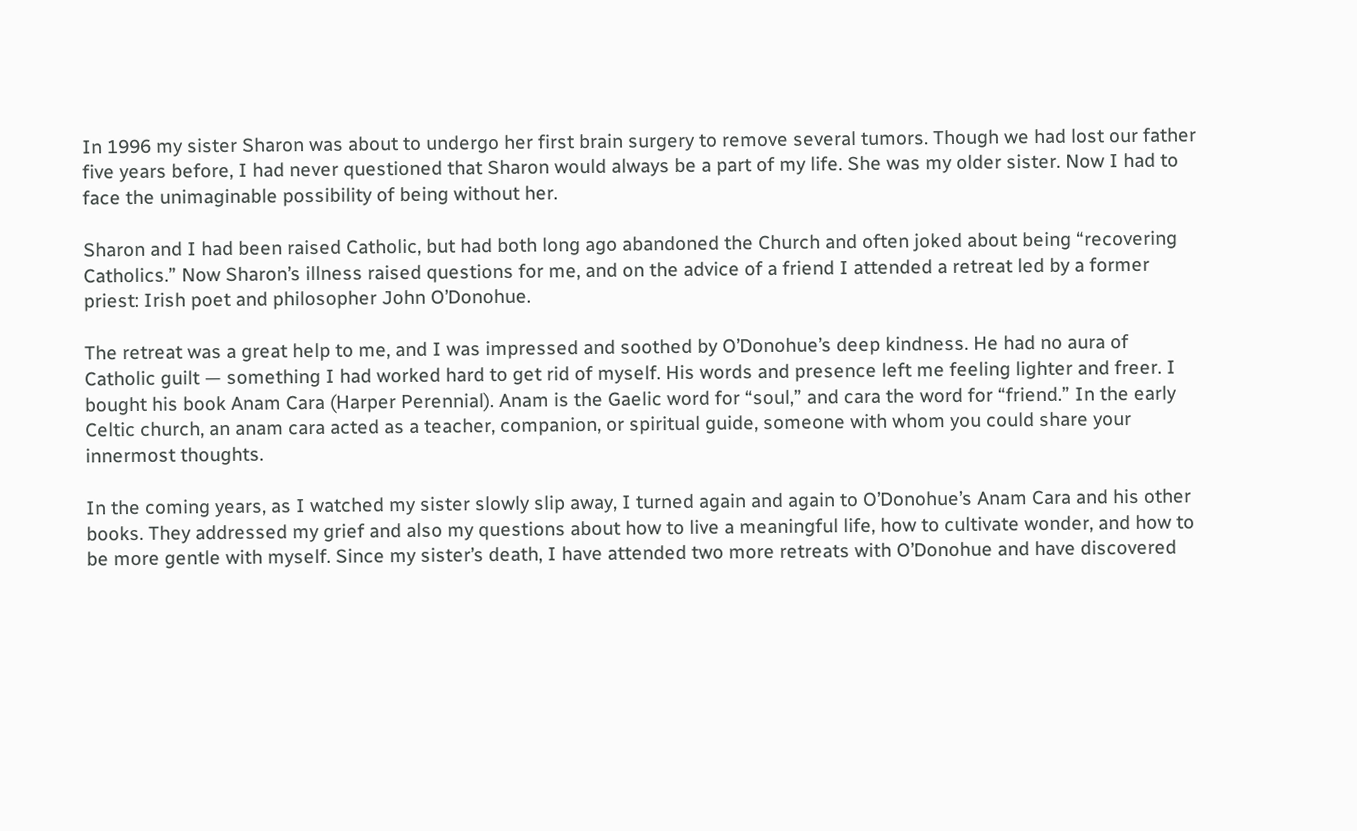In 1996 my sister Sharon was about to undergo her first brain surgery to remove several tumors. Though we had lost our father five years before, I had never questioned that Sharon would always be a part of my life. She was my older sister. Now I had to face the unimaginable possibility of being without her.

Sharon and I had been raised Catholic, but had both long ago abandoned the Church and often joked about being “recovering Catholics.” Now Sharon’s illness raised questions for me, and on the advice of a friend I attended a retreat led by a former priest: Irish poet and philosopher John O’Donohue.

The retreat was a great help to me, and I was impressed and soothed by O’Donohue’s deep kindness. He had no aura of Catholic guilt — something I had worked hard to get rid of myself. His words and presence left me feeling lighter and freer. I bought his book Anam Cara (Harper Perennial). Anam is the Gaelic word for “soul,” and cara the word for “friend.” In the early Celtic church, an anam cara acted as a teacher, companion, or spiritual guide, someone with whom you could share your innermost thoughts.

In the coming years, as I watched my sister slowly slip away, I turned again and again to O’Donohue’s Anam Cara and his other books. They addressed my grief and also my questions about how to live a meaningful life, how to cultivate wonder, and how to be more gentle with myself. Since my sister’s death, I have attended two more retreats with O’Donohue and have discovered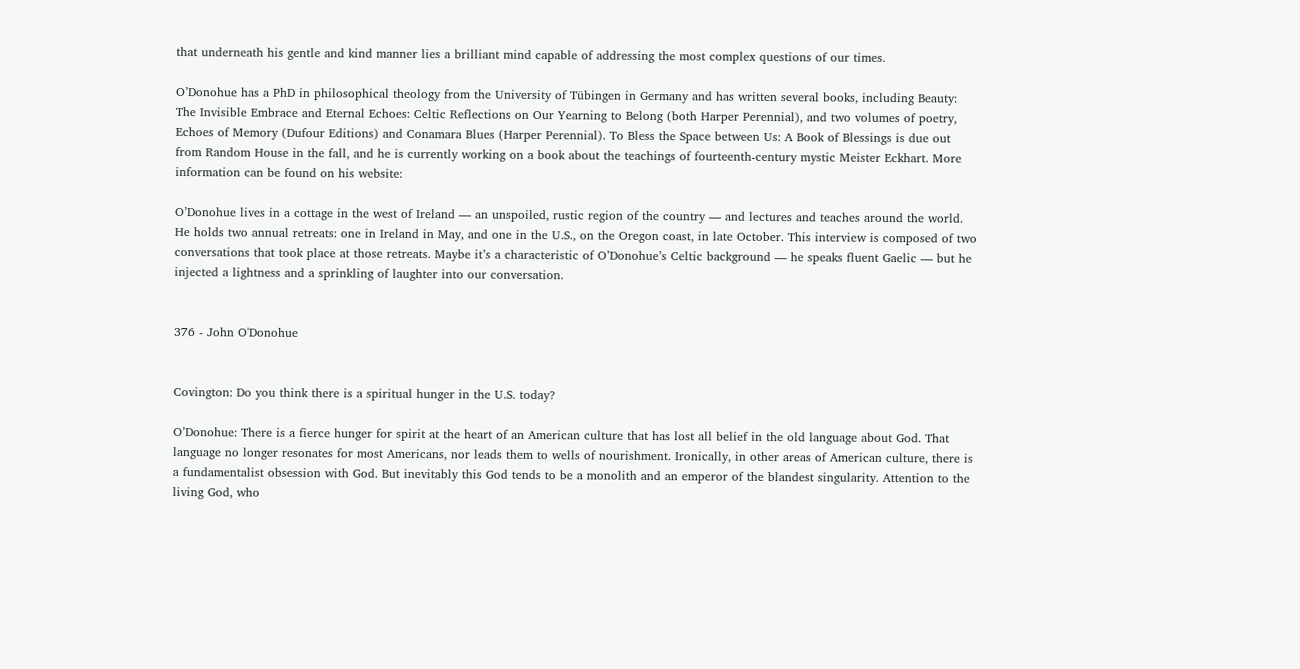that underneath his gentle and kind manner lies a brilliant mind capable of addressing the most complex questions of our times.

O’Donohue has a PhD in philosophical theology from the University of Tübingen in Germany and has written several books, including Beauty: The Invisible Embrace and Eternal Echoes: Celtic Reflections on Our Yearning to Belong (both Harper Perennial), and two volumes of poetry, Echoes of Memory (Dufour Editions) and Conamara Blues (Harper Perennial). To Bless the Space between Us: A Book of Blessings is due out from Random House in the fall, and he is currently working on a book about the teachings of fourteenth-century mystic Meister Eckhart. More information can be found on his website:

O’Donohue lives in a cottage in the west of Ireland — an unspoiled, rustic region of the country — and lectures and teaches around the world. He holds two annual retreats: one in Ireland in May, and one in the U.S., on the Oregon coast, in late October. This interview is composed of two conversations that took place at those retreats. Maybe it’s a characteristic of O’Donohue’s Celtic background — he speaks fluent Gaelic — but he injected a lightness and a sprinkling of laughter into our conversation.


376 - John O'Donohue


Covington: Do you think there is a spiritual hunger in the U.S. today?

O’Donohue: There is a fierce hunger for spirit at the heart of an American culture that has lost all belief in the old language about God. That language no longer resonates for most Americans, nor leads them to wells of nourishment. Ironically, in other areas of American culture, there is a fundamentalist obsession with God. But inevitably this God tends to be a monolith and an emperor of the blandest singularity. Attention to the living God, who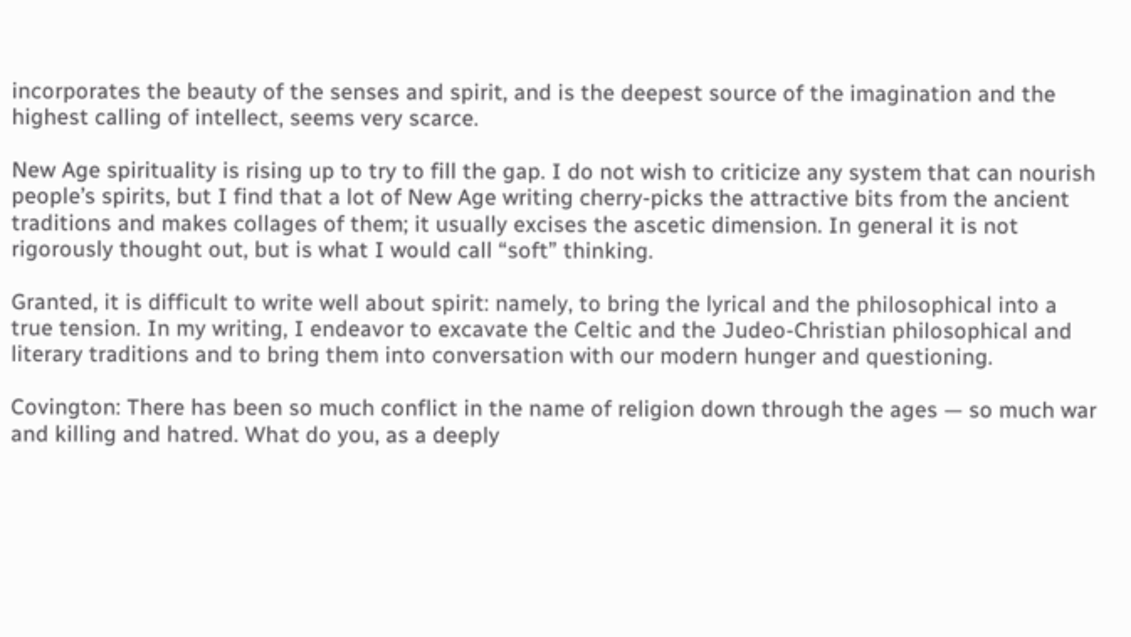incorporates the beauty of the senses and spirit, and is the deepest source of the imagination and the highest calling of intellect, seems very scarce.

New Age spirituality is rising up to try to fill the gap. I do not wish to criticize any system that can nourish people’s spirits, but I find that a lot of New Age writing cherry-picks the attractive bits from the ancient traditions and makes collages of them; it usually excises the ascetic dimension. In general it is not rigorously thought out, but is what I would call “soft” thinking.

Granted, it is difficult to write well about spirit: namely, to bring the lyrical and the philosophical into a true tension. In my writing, I endeavor to excavate the Celtic and the Judeo-Christian philosophical and literary traditions and to bring them into conversation with our modern hunger and questioning.

Covington: There has been so much conflict in the name of religion down through the ages — so much war and killing and hatred. What do you, as a deeply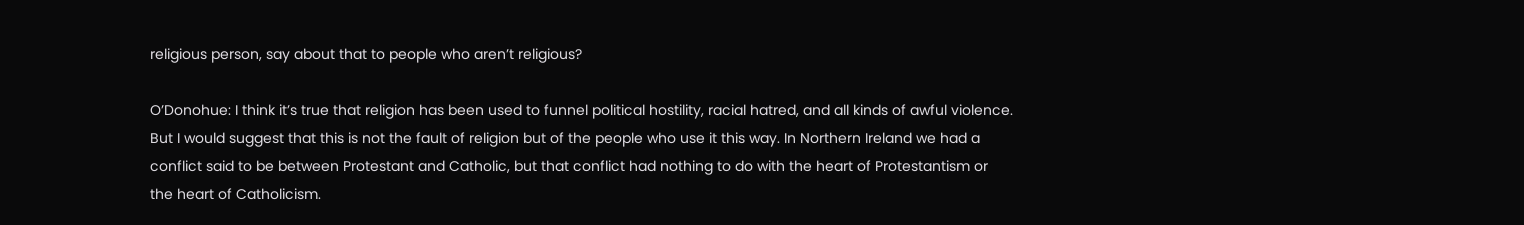religious person, say about that to people who aren’t religious?

O’Donohue: I think it’s true that religion has been used to funnel political hostility, racial hatred, and all kinds of awful violence. But I would suggest that this is not the fault of religion but of the people who use it this way. In Northern Ireland we had a conflict said to be between Protestant and Catholic, but that conflict had nothing to do with the heart of Protestantism or the heart of Catholicism.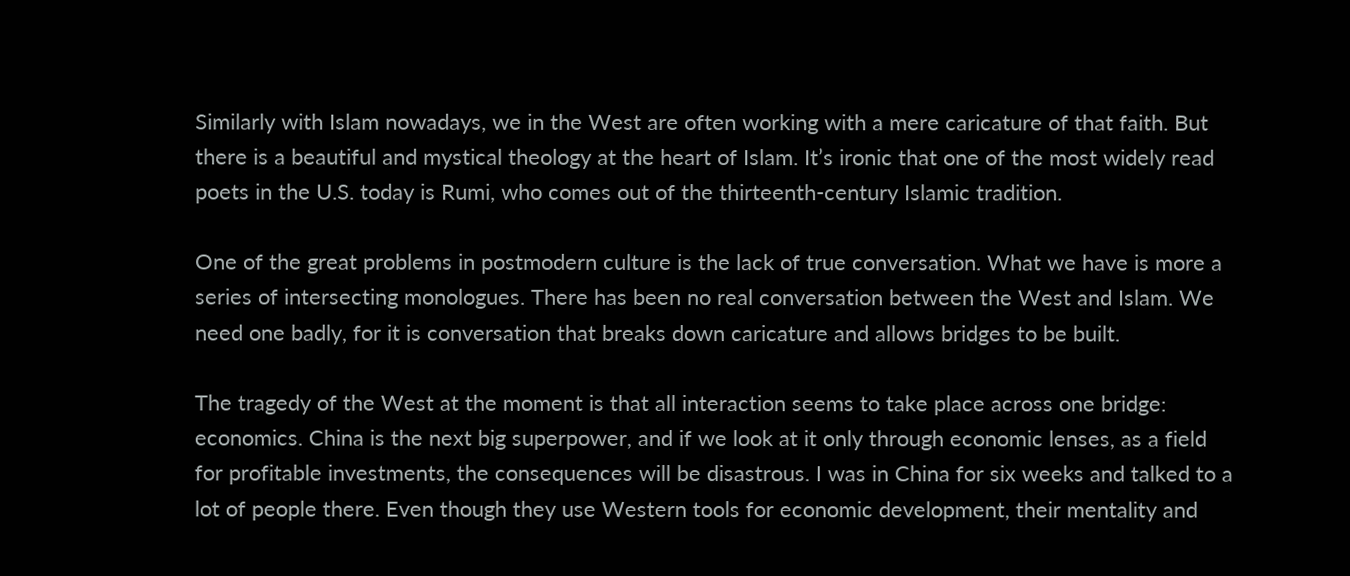Similarly with Islam nowadays, we in the West are often working with a mere caricature of that faith. But there is a beautiful and mystical theology at the heart of Islam. It’s ironic that one of the most widely read poets in the U.S. today is Rumi, who comes out of the thirteenth-century Islamic tradition.

One of the great problems in postmodern culture is the lack of true conversation. What we have is more a series of intersecting monologues. There has been no real conversation between the West and Islam. We need one badly, for it is conversation that breaks down caricature and allows bridges to be built.

The tragedy of the West at the moment is that all interaction seems to take place across one bridge: economics. China is the next big superpower, and if we look at it only through economic lenses, as a field for profitable investments, the consequences will be disastrous. I was in China for six weeks and talked to a lot of people there. Even though they use Western tools for economic development, their mentality and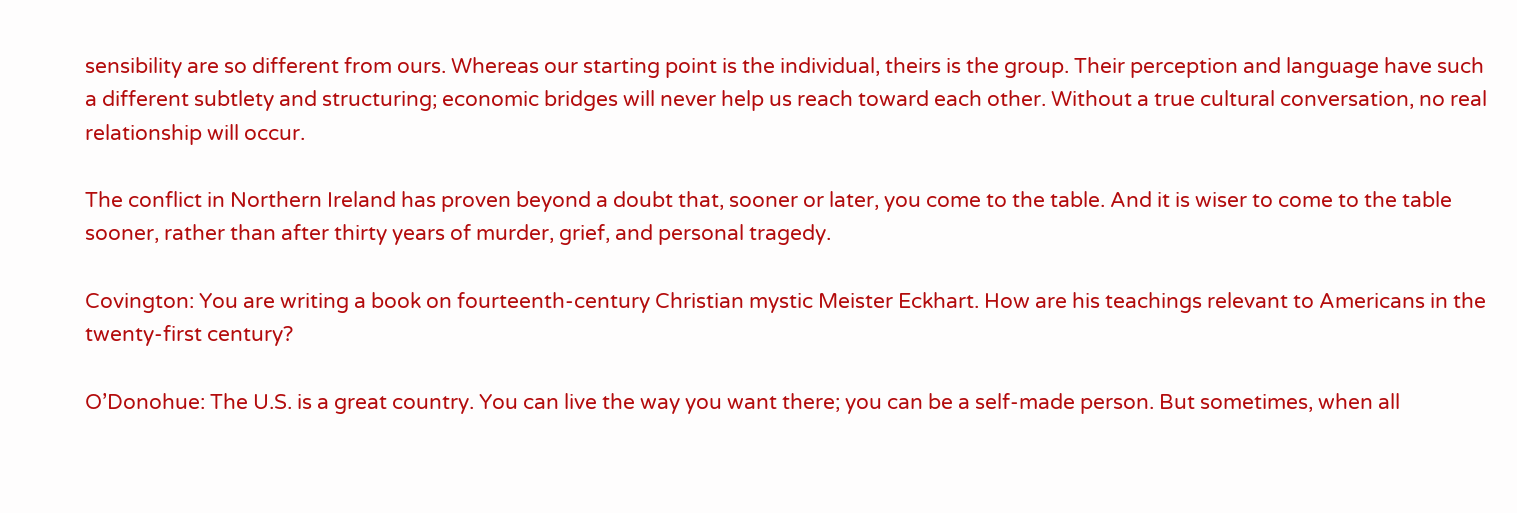sensibility are so different from ours. Whereas our starting point is the individual, theirs is the group. Their perception and language have such a different subtlety and structuring; economic bridges will never help us reach toward each other. Without a true cultural conversation, no real relationship will occur.

The conflict in Northern Ireland has proven beyond a doubt that, sooner or later, you come to the table. And it is wiser to come to the table sooner, rather than after thirty years of murder, grief, and personal tragedy.

Covington: You are writing a book on fourteenth-century Christian mystic Meister Eckhart. How are his teachings relevant to Americans in the twenty-first century?

O’Donohue: The U.S. is a great country. You can live the way you want there; you can be a self-made person. But sometimes, when all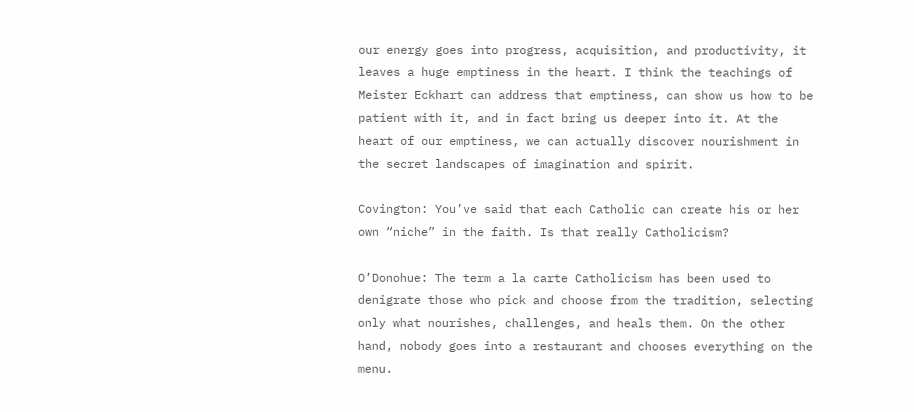our energy goes into progress, acquisition, and productivity, it leaves a huge emptiness in the heart. I think the teachings of Meister Eckhart can address that emptiness, can show us how to be patient with it, and in fact bring us deeper into it. At the heart of our emptiness, we can actually discover nourishment in the secret landscapes of imagination and spirit.

Covington: You’ve said that each Catholic can create his or her own “niche” in the faith. Is that really Catholicism?

O’Donohue: The term a la carte Catholicism has been used to denigrate those who pick and choose from the tradition, selecting only what nourishes, challenges, and heals them. On the other hand, nobody goes into a restaurant and chooses everything on the menu.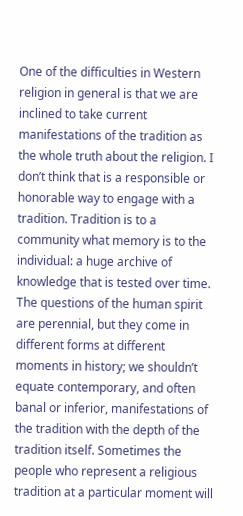One of the difficulties in Western religion in general is that we are inclined to take current manifestations of the tradition as the whole truth about the religion. I don’t think that is a responsible or honorable way to engage with a tradition. Tradition is to a community what memory is to the individual: a huge archive of knowledge that is tested over time. The questions of the human spirit are perennial, but they come in different forms at different moments in history; we shouldn’t equate contemporary, and often banal or inferior, manifestations of the tradition with the depth of the tradition itself. Sometimes the people who represent a religious tradition at a particular moment will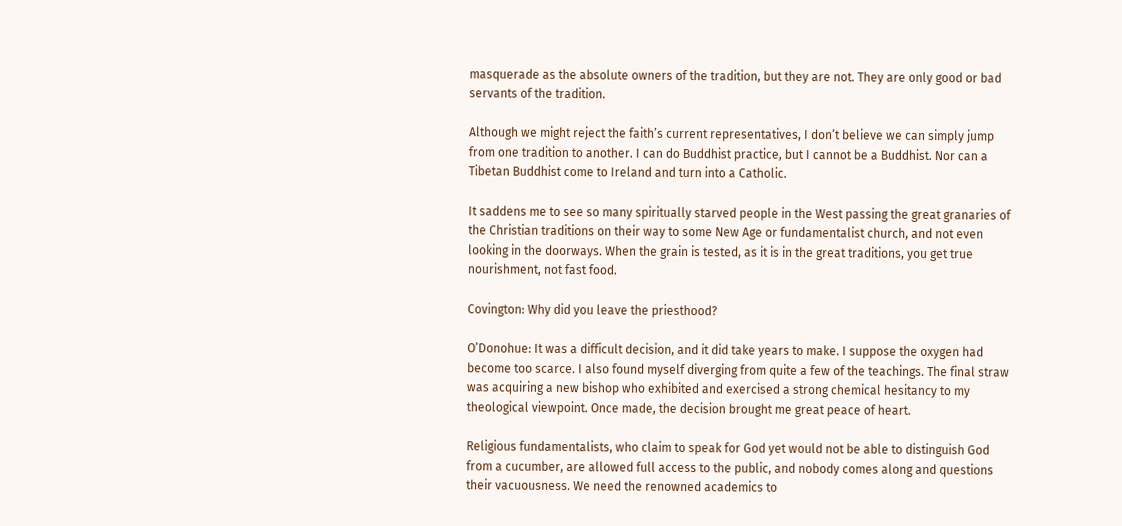masquerade as the absolute owners of the tradition, but they are not. They are only good or bad servants of the tradition.

Although we might reject the faith’s current representatives, I don’t believe we can simply jump from one tradition to another. I can do Buddhist practice, but I cannot be a Buddhist. Nor can a Tibetan Buddhist come to Ireland and turn into a Catholic.

It saddens me to see so many spiritually starved people in the West passing the great granaries of the Christian traditions on their way to some New Age or fundamentalist church, and not even looking in the doorways. When the grain is tested, as it is in the great traditions, you get true nourishment, not fast food.

Covington: Why did you leave the priesthood?

O’Donohue: It was a difficult decision, and it did take years to make. I suppose the oxygen had become too scarce. I also found myself diverging from quite a few of the teachings. The final straw was acquiring a new bishop who exhibited and exercised a strong chemical hesitancy to my theological viewpoint. Once made, the decision brought me great peace of heart.

Religious fundamentalists, who claim to speak for God yet would not be able to distinguish God from a cucumber, are allowed full access to the public, and nobody comes along and questions their vacuousness. We need the renowned academics to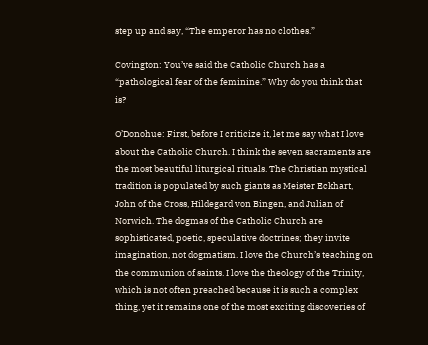step up and say, “The emperor has no clothes.”

Covington: You’ve said the Catholic Church has a “pathological fear of the feminine.” Why do you think that is?

O’Donohue: First, before I criticize it, let me say what I love about the Catholic Church. I think the seven sacraments are the most beautiful liturgical rituals. The Christian mystical tradition is populated by such giants as Meister Eckhart, John of the Cross, Hildegard von Bingen, and Julian of Norwich. The dogmas of the Catholic Church are sophisticated, poetic, speculative doctrines; they invite imagination, not dogmatism. I love the Church’s teaching on the communion of saints. I love the theology of the Trinity, which is not often preached because it is such a complex thing, yet it remains one of the most exciting discoveries of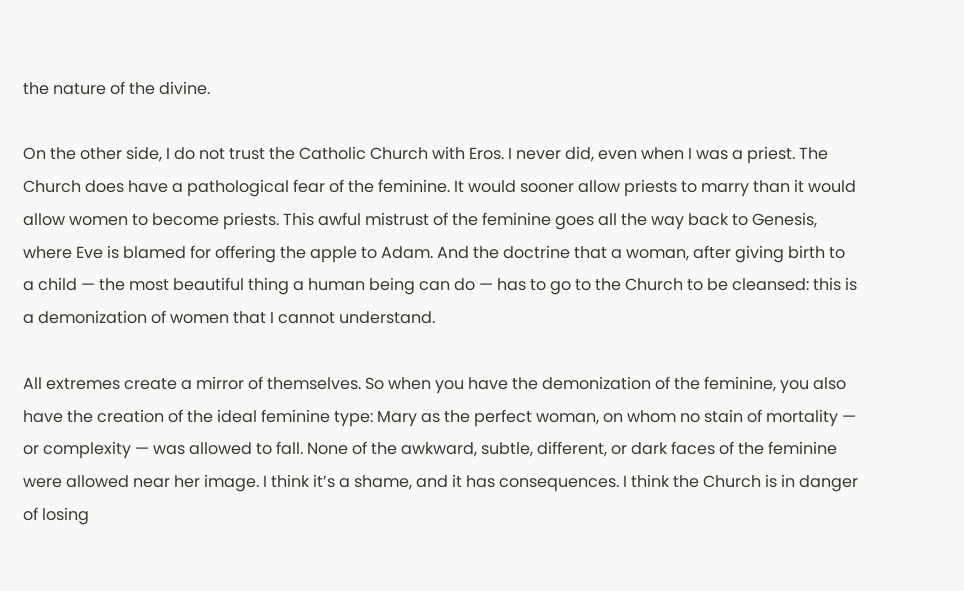the nature of the divine.

On the other side, I do not trust the Catholic Church with Eros. I never did, even when I was a priest. The Church does have a pathological fear of the feminine. It would sooner allow priests to marry than it would allow women to become priests. This awful mistrust of the feminine goes all the way back to Genesis, where Eve is blamed for offering the apple to Adam. And the doctrine that a woman, after giving birth to a child — the most beautiful thing a human being can do — has to go to the Church to be cleansed: this is a demonization of women that I cannot understand.

All extremes create a mirror of themselves. So when you have the demonization of the feminine, you also have the creation of the ideal feminine type: Mary as the perfect woman, on whom no stain of mortality — or complexity — was allowed to fall. None of the awkward, subtle, different, or dark faces of the feminine were allowed near her image. I think it’s a shame, and it has consequences. I think the Church is in danger of losing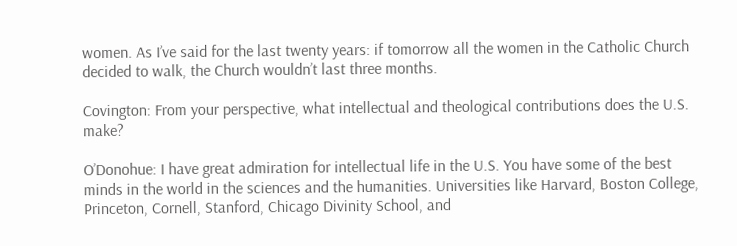women. As I’ve said for the last twenty years: if tomorrow all the women in the Catholic Church decided to walk, the Church wouldn’t last three months.

Covington: From your perspective, what intellectual and theological contributions does the U.S. make?

O’Donohue: I have great admiration for intellectual life in the U.S. You have some of the best minds in the world in the sciences and the humanities. Universities like Harvard, Boston College, Princeton, Cornell, Stanford, Chicago Divinity School, and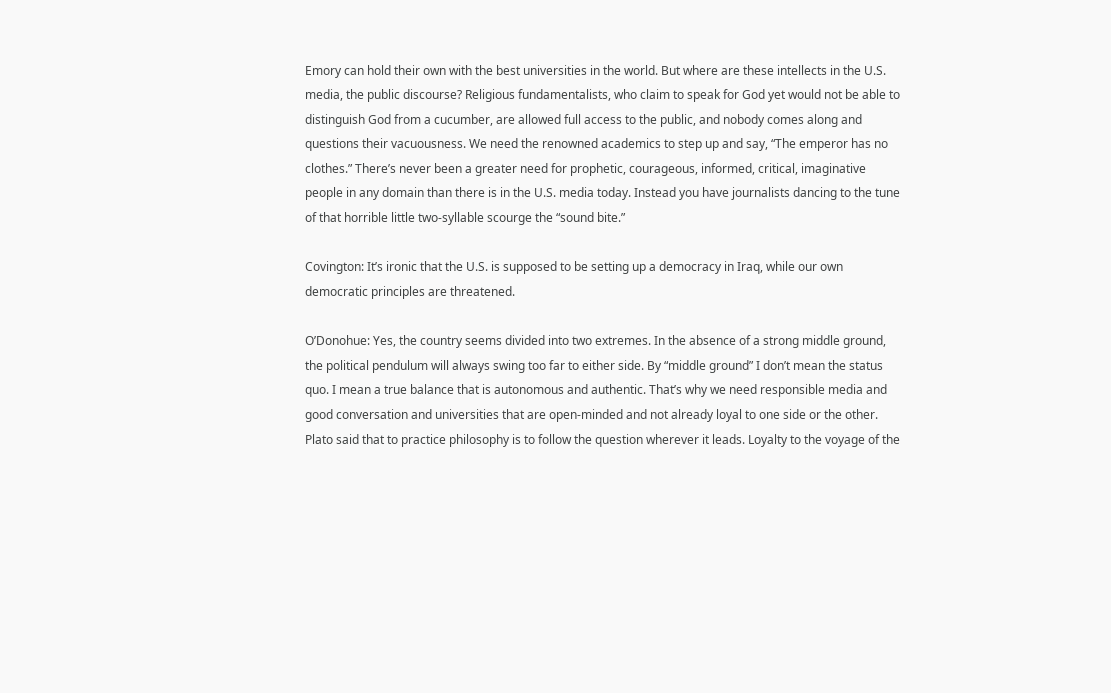Emory can hold their own with the best universities in the world. But where are these intellects in the U.S. media, the public discourse? Religious fundamentalists, who claim to speak for God yet would not be able to distinguish God from a cucumber, are allowed full access to the public, and nobody comes along and questions their vacuousness. We need the renowned academics to step up and say, “The emperor has no clothes.” There’s never been a greater need for prophetic, courageous, informed, critical, imaginative people in any domain than there is in the U.S. media today. Instead you have journalists dancing to the tune of that horrible little two-syllable scourge the “sound bite.”

Covington: It’s ironic that the U.S. is supposed to be setting up a democracy in Iraq, while our own democratic principles are threatened.

O’Donohue: Yes, the country seems divided into two extremes. In the absence of a strong middle ground, the political pendulum will always swing too far to either side. By “middle ground” I don’t mean the status quo. I mean a true balance that is autonomous and authentic. That’s why we need responsible media and good conversation and universities that are open-minded and not already loyal to one side or the other. Plato said that to practice philosophy is to follow the question wherever it leads. Loyalty to the voyage of the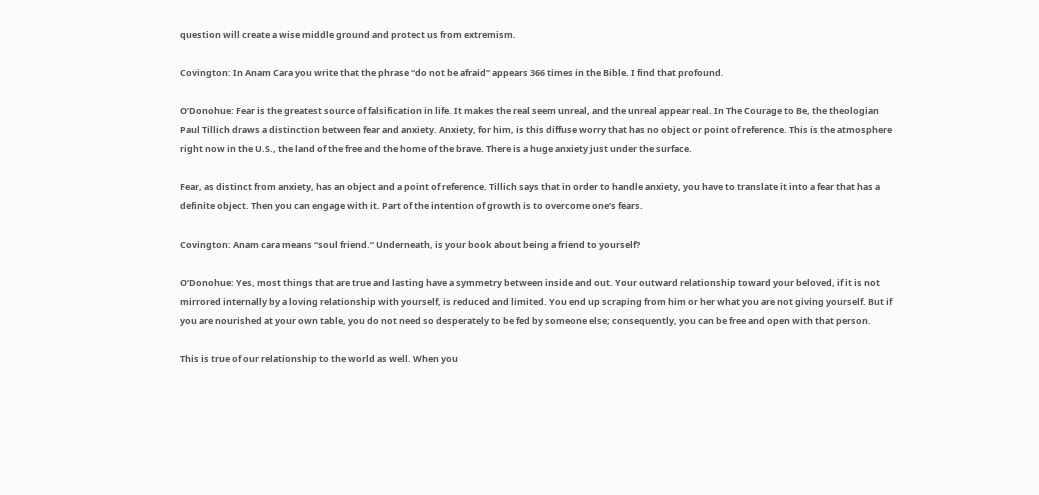question will create a wise middle ground and protect us from extremism.

Covington: In Anam Cara you write that the phrase “do not be afraid” appears 366 times in the Bible. I find that profound.

O’Donohue: Fear is the greatest source of falsification in life. It makes the real seem unreal, and the unreal appear real. In The Courage to Be, the theologian Paul Tillich draws a distinction between fear and anxiety. Anxiety, for him, is this diffuse worry that has no object or point of reference. This is the atmosphere right now in the U.S., the land of the free and the home of the brave. There is a huge anxiety just under the surface.

Fear, as distinct from anxiety, has an object and a point of reference. Tillich says that in order to handle anxiety, you have to translate it into a fear that has a definite object. Then you can engage with it. Part of the intention of growth is to overcome one’s fears.

Covington: Anam cara means “soul friend.” Underneath, is your book about being a friend to yourself?

O’Donohue: Yes, most things that are true and lasting have a symmetry between inside and out. Your outward relationship toward your beloved, if it is not mirrored internally by a loving relationship with yourself, is reduced and limited. You end up scraping from him or her what you are not giving yourself. But if you are nourished at your own table, you do not need so desperately to be fed by someone else; consequently, you can be free and open with that person.

This is true of our relationship to the world as well. When you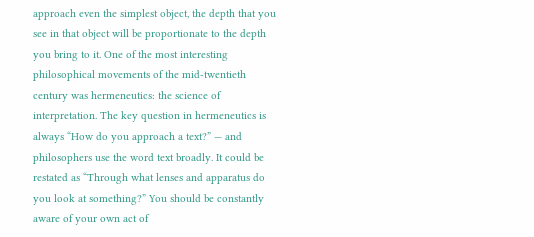approach even the simplest object, the depth that you see in that object will be proportionate to the depth you bring to it. One of the most interesting philosophical movements of the mid-twentieth century was hermeneutics: the science of interpretation. The key question in hermeneutics is always “How do you approach a text?” — and philosophers use the word text broadly. It could be restated as “Through what lenses and apparatus do you look at something?” You should be constantly aware of your own act of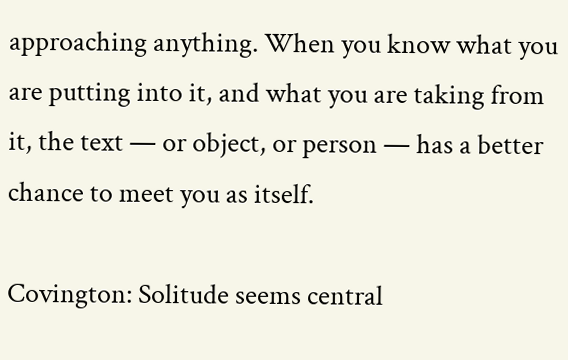approaching anything. When you know what you are putting into it, and what you are taking from it, the text — or object, or person — has a better chance to meet you as itself.

Covington: Solitude seems central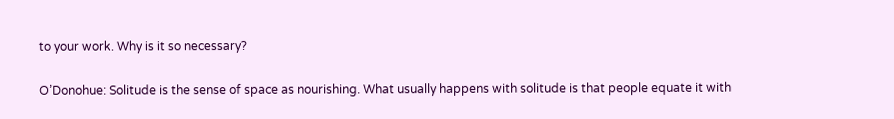to your work. Why is it so necessary?

O’Donohue: Solitude is the sense of space as nourishing. What usually happens with solitude is that people equate it with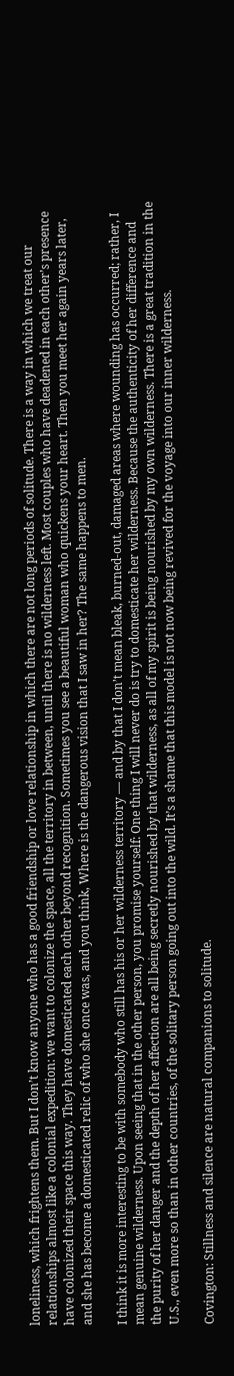loneliness, which frightens them. But I don’t know anyone who has a good friendship or love relationship in which there are not long periods of solitude. There is a way in which we treat our relationships almost like a colonial expedition: we want to colonize the space, all the territory in between, until there is no wilderness left. Most couples who have deadened in each other’s presence have colonized their space this way. They have domesticated each other beyond recognition. Sometimes you see a beautiful woman who quickens your heart. Then you meet her again years later, and she has become a domesticated relic of who she once was, and you think, Where is the dangerous vision that I saw in her? The same happens to men.

I think it is more interesting to be with somebody who still has his or her wilderness territory — and by that I don’t mean bleak, burned-out, damaged areas where wounding has occurred; rather, I mean genuine wilderness. Upon seeing that in the other person, you promise yourself: One thing I will never do is try to domesticate her wilderness. Because the authenticity of her difference and the purity of her danger and the depth of her affection are all being secretly nourished by that wilderness, as all of my spirit is being nourished by my own wilderness. There is a great tradition in the U.S., even more so than in other countries, of the solitary person going out into the wild. It’s a shame that this model is not now being revived for the voyage into our inner wilderness.

Covington: Stillness and silence are natural companions to solitude.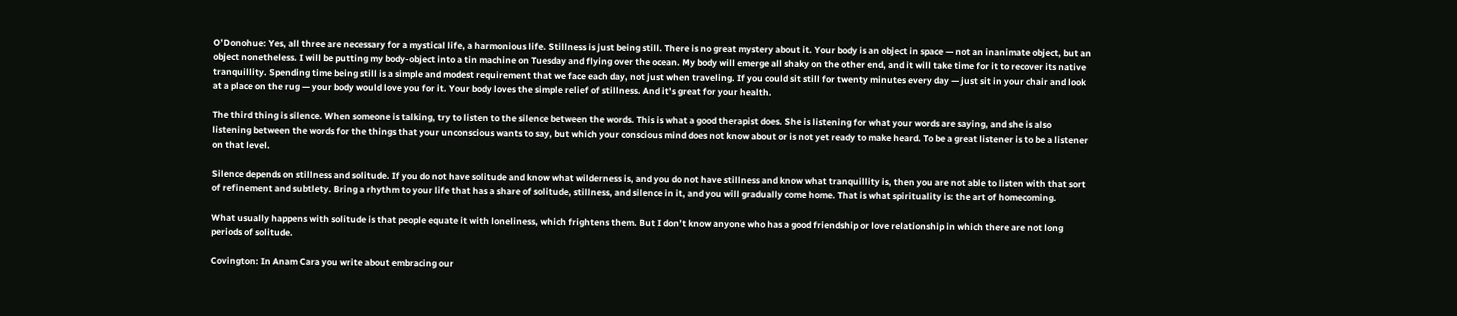O’Donohue: Yes, all three are necessary for a mystical life, a harmonious life. Stillness is just being still. There is no great mystery about it. Your body is an object in space — not an inanimate object, but an object nonetheless. I will be putting my body-object into a tin machine on Tuesday and flying over the ocean. My body will emerge all shaky on the other end, and it will take time for it to recover its native tranquillity. Spending time being still is a simple and modest requirement that we face each day, not just when traveling. If you could sit still for twenty minutes every day — just sit in your chair and look at a place on the rug — your body would love you for it. Your body loves the simple relief of stillness. And it’s great for your health.

The third thing is silence. When someone is talking, try to listen to the silence between the words. This is what a good therapist does. She is listening for what your words are saying, and she is also listening between the words for the things that your unconscious wants to say, but which your conscious mind does not know about or is not yet ready to make heard. To be a great listener is to be a listener on that level.

Silence depends on stillness and solitude. If you do not have solitude and know what wilderness is, and you do not have stillness and know what tranquillity is, then you are not able to listen with that sort of refinement and subtlety. Bring a rhythm to your life that has a share of solitude, stillness, and silence in it, and you will gradually come home. That is what spirituality is: the art of homecoming.

What usually happens with solitude is that people equate it with loneliness, which frightens them. But I don’t know anyone who has a good friendship or love relationship in which there are not long periods of solitude.

Covington: In Anam Cara you write about embracing our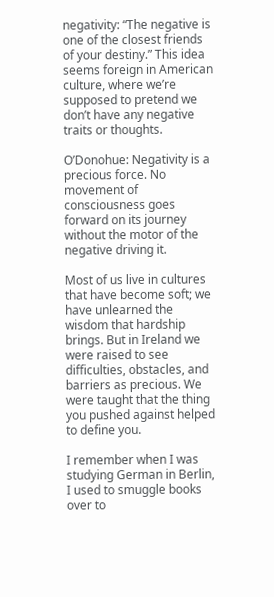negativity: “The negative is one of the closest friends of your destiny.” This idea seems foreign in American culture, where we’re supposed to pretend we don’t have any negative traits or thoughts.

O’Donohue: Negativity is a precious force. No movement of consciousness goes forward on its journey without the motor of the negative driving it.

Most of us live in cultures that have become soft; we have unlearned the wisdom that hardship brings. But in Ireland we were raised to see difficulties, obstacles, and barriers as precious. We were taught that the thing you pushed against helped to define you.

I remember when I was studying German in Berlin, I used to smuggle books over to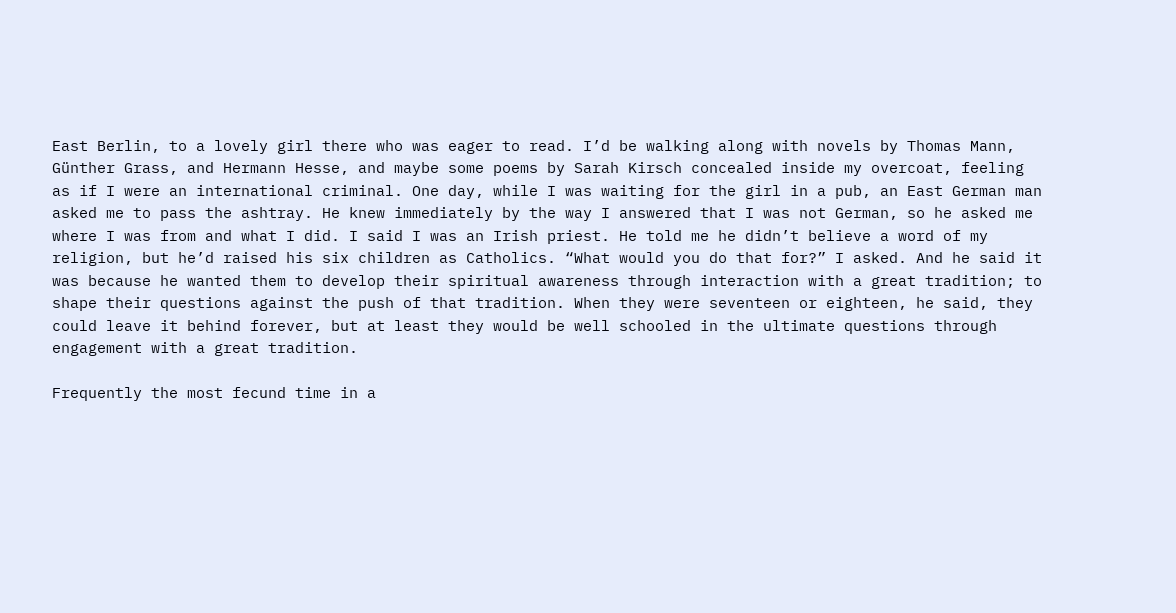East Berlin, to a lovely girl there who was eager to read. I’d be walking along with novels by Thomas Mann, Günther Grass, and Hermann Hesse, and maybe some poems by Sarah Kirsch concealed inside my overcoat, feeling as if I were an international criminal. One day, while I was waiting for the girl in a pub, an East German man asked me to pass the ashtray. He knew immediately by the way I answered that I was not German, so he asked me where I was from and what I did. I said I was an Irish priest. He told me he didn’t believe a word of my religion, but he’d raised his six children as Catholics. “What would you do that for?” I asked. And he said it was because he wanted them to develop their spiritual awareness through interaction with a great tradition; to shape their questions against the push of that tradition. When they were seventeen or eighteen, he said, they could leave it behind forever, but at least they would be well schooled in the ultimate questions through engagement with a great tradition.

Frequently the most fecund time in a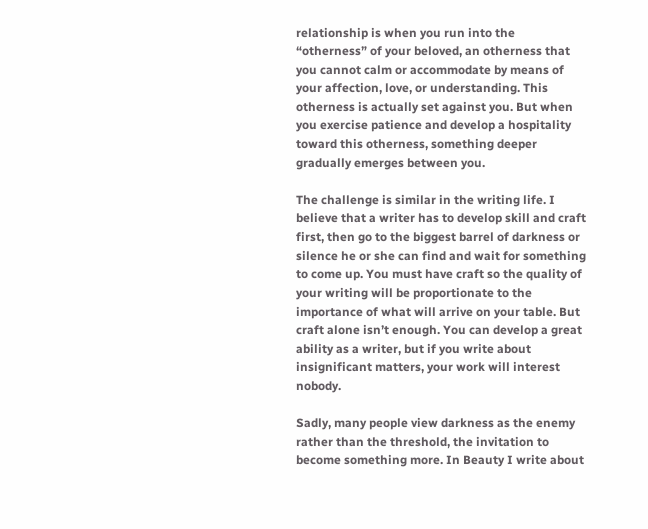relationship is when you run into the “otherness” of your beloved, an otherness that you cannot calm or accommodate by means of your affection, love, or understanding. This otherness is actually set against you. But when you exercise patience and develop a hospitality toward this otherness, something deeper gradually emerges between you.

The challenge is similar in the writing life. I believe that a writer has to develop skill and craft first, then go to the biggest barrel of darkness or silence he or she can find and wait for something to come up. You must have craft so the quality of your writing will be proportionate to the importance of what will arrive on your table. But craft alone isn’t enough. You can develop a great ability as a writer, but if you write about insignificant matters, your work will interest nobody.

Sadly, many people view darkness as the enemy rather than the threshold, the invitation to become something more. In Beauty I write about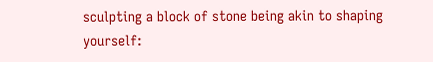sculpting a block of stone being akin to shaping yourself: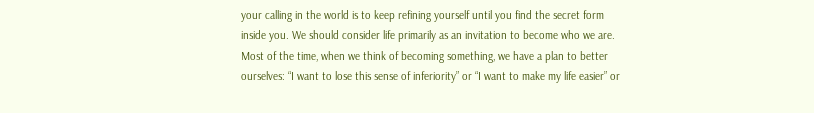your calling in the world is to keep refining yourself until you find the secret form inside you. We should consider life primarily as an invitation to become who we are. Most of the time, when we think of becoming something, we have a plan to better ourselves: “I want to lose this sense of inferiority” or “I want to make my life easier” or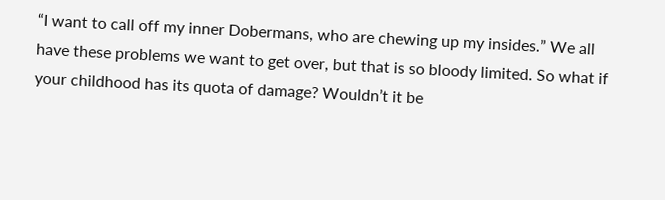“I want to call off my inner Dobermans, who are chewing up my insides.” We all have these problems we want to get over, but that is so bloody limited. So what if your childhood has its quota of damage? Wouldn’t it be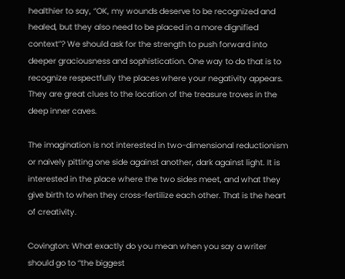healthier to say, “OK, my wounds deserve to be recognized and healed, but they also need to be placed in a more dignified context”? We should ask for the strength to push forward into deeper graciousness and sophistication. One way to do that is to recognize respectfully the places where your negativity appears. They are great clues to the location of the treasure troves in the deep inner caves.

The imagination is not interested in two-dimensional reductionism or naively pitting one side against another, dark against light. It is interested in the place where the two sides meet, and what they give birth to when they cross-fertilize each other. That is the heart of creativity.

Covington: What exactly do you mean when you say a writer should go to “the biggest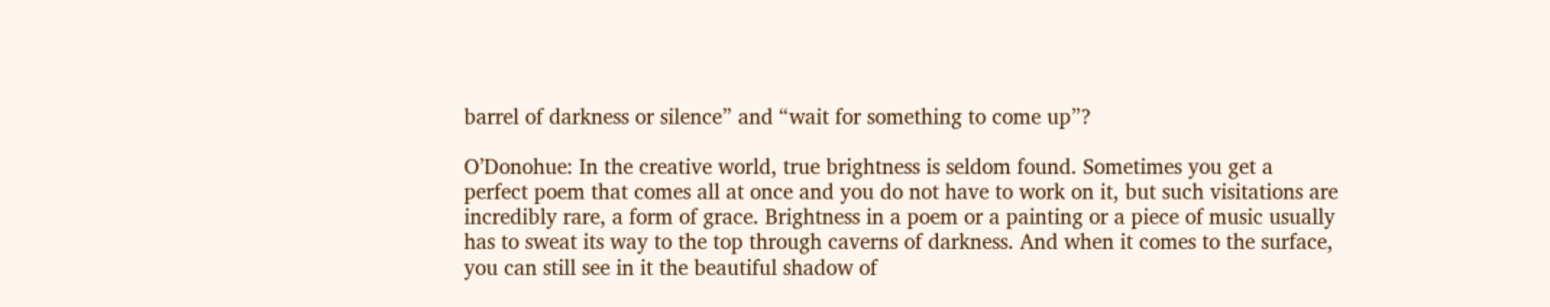barrel of darkness or silence” and “wait for something to come up”?

O’Donohue: In the creative world, true brightness is seldom found. Sometimes you get a perfect poem that comes all at once and you do not have to work on it, but such visitations are incredibly rare, a form of grace. Brightness in a poem or a painting or a piece of music usually has to sweat its way to the top through caverns of darkness. And when it comes to the surface, you can still see in it the beautiful shadow of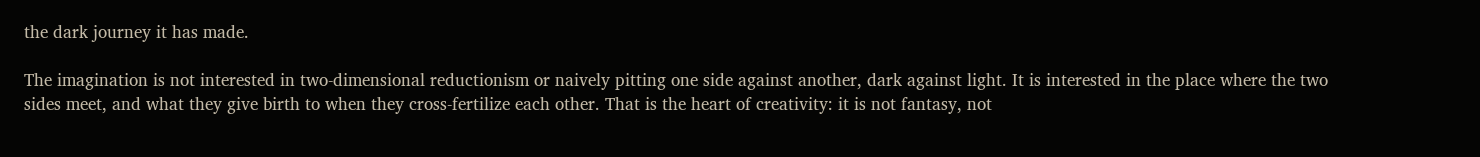the dark journey it has made.

The imagination is not interested in two-dimensional reductionism or naively pitting one side against another, dark against light. It is interested in the place where the two sides meet, and what they give birth to when they cross-fertilize each other. That is the heart of creativity: it is not fantasy, not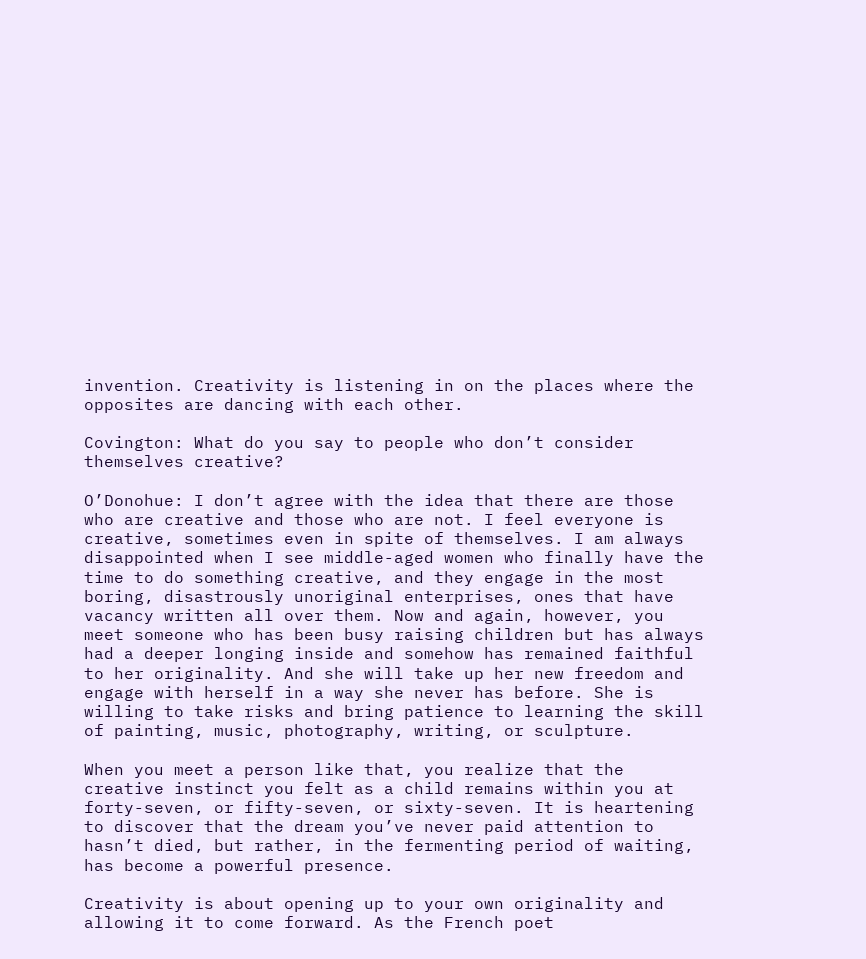invention. Creativity is listening in on the places where the opposites are dancing with each other.

Covington: What do you say to people who don’t consider themselves creative?

O’Donohue: I don’t agree with the idea that there are those who are creative and those who are not. I feel everyone is creative, sometimes even in spite of themselves. I am always disappointed when I see middle-aged women who finally have the time to do something creative, and they engage in the most boring, disastrously unoriginal enterprises, ones that have vacancy written all over them. Now and again, however, you meet someone who has been busy raising children but has always had a deeper longing inside and somehow has remained faithful to her originality. And she will take up her new freedom and engage with herself in a way she never has before. She is willing to take risks and bring patience to learning the skill of painting, music, photography, writing, or sculpture.

When you meet a person like that, you realize that the creative instinct you felt as a child remains within you at forty-seven, or fifty-seven, or sixty-seven. It is heartening to discover that the dream you’ve never paid attention to hasn’t died, but rather, in the fermenting period of waiting, has become a powerful presence.

Creativity is about opening up to your own originality and allowing it to come forward. As the French poet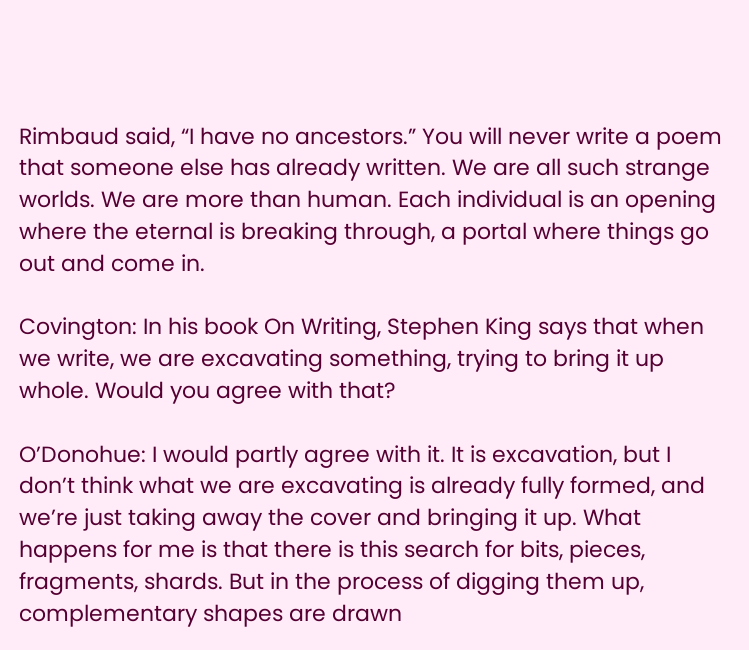Rimbaud said, “I have no ancestors.” You will never write a poem that someone else has already written. We are all such strange worlds. We are more than human. Each individual is an opening where the eternal is breaking through, a portal where things go out and come in.

Covington: In his book On Writing, Stephen King says that when we write, we are excavating something, trying to bring it up whole. Would you agree with that?

O’Donohue: I would partly agree with it. It is excavation, but I don’t think what we are excavating is already fully formed, and we’re just taking away the cover and bringing it up. What happens for me is that there is this search for bits, pieces, fragments, shards. But in the process of digging them up, complementary shapes are drawn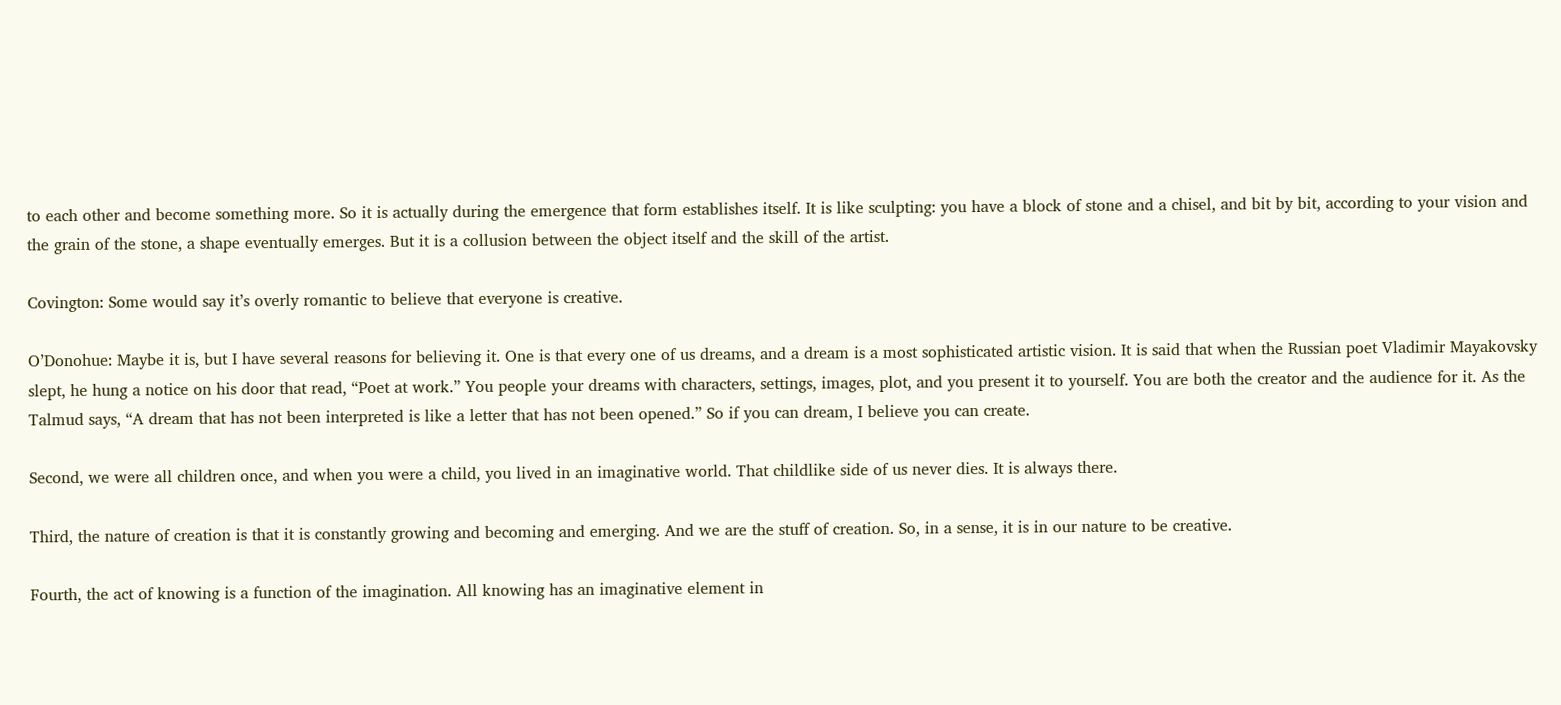to each other and become something more. So it is actually during the emergence that form establishes itself. It is like sculpting: you have a block of stone and a chisel, and bit by bit, according to your vision and the grain of the stone, a shape eventually emerges. But it is a collusion between the object itself and the skill of the artist.

Covington: Some would say it’s overly romantic to believe that everyone is creative.

O’Donohue: Maybe it is, but I have several reasons for believing it. One is that every one of us dreams, and a dream is a most sophisticated artistic vision. It is said that when the Russian poet Vladimir Mayakovsky slept, he hung a notice on his door that read, “Poet at work.” You people your dreams with characters, settings, images, plot, and you present it to yourself. You are both the creator and the audience for it. As the Talmud says, “A dream that has not been interpreted is like a letter that has not been opened.” So if you can dream, I believe you can create.

Second, we were all children once, and when you were a child, you lived in an imaginative world. That childlike side of us never dies. It is always there.

Third, the nature of creation is that it is constantly growing and becoming and emerging. And we are the stuff of creation. So, in a sense, it is in our nature to be creative.

Fourth, the act of knowing is a function of the imagination. All knowing has an imaginative element in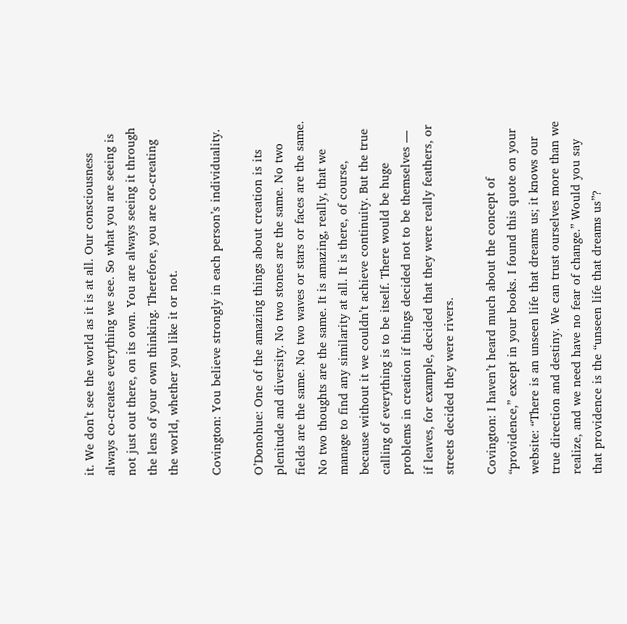it. We don’t see the world as it is at all. Our consciousness always co-creates everything we see. So what you are seeing is not just out there, on its own. You are always seeing it through the lens of your own thinking. Therefore, you are co-creating the world, whether you like it or not.

Covington: You believe strongly in each person’s individuality.

O’Donohue: One of the amazing things about creation is its plenitude and diversity. No two stones are the same. No two fields are the same. No two waves or stars or faces are the same. No two thoughts are the same. It is amazing, really, that we manage to find any similarity at all. It is there, of course, because without it we couldn’t achieve continuity. But the true calling of everything is to be itself. There would be huge problems in creation if things decided not to be themselves — if leaves, for example, decided that they were really feathers, or streets decided they were rivers.

Covington: I haven’t heard much about the concept of “providence,” except in your books. I found this quote on your website: “There is an unseen life that dreams us; it knows our true direction and destiny. We can trust ourselves more than we realize, and we need have no fear of change.” Would you say that providence is the “unseen life that dreams us”?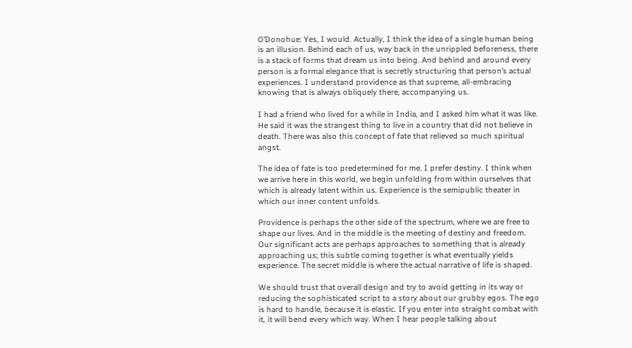O’Donohue: Yes, I would. Actually, I think the idea of a single human being is an illusion. Behind each of us, way back in the unrippled beforeness, there is a stack of forms that dream us into being. And behind and around every person is a formal elegance that is secretly structuring that person’s actual experiences. I understand providence as that supreme, all-embracing knowing that is always obliquely there, accompanying us.

I had a friend who lived for a while in India, and I asked him what it was like. He said it was the strangest thing to live in a country that did not believe in death. There was also this concept of fate that relieved so much spiritual angst.

The idea of fate is too predetermined for me. I prefer destiny. I think when we arrive here in this world, we begin unfolding from within ourselves that which is already latent within us. Experience is the semipublic theater in which our inner content unfolds.

Providence is perhaps the other side of the spectrum, where we are free to shape our lives. And in the middle is the meeting of destiny and freedom. Our significant acts are perhaps approaches to something that is already approaching us; this subtle coming together is what eventually yields experience. The secret middle is where the actual narrative of life is shaped.

We should trust that overall design and try to avoid getting in its way or reducing the sophisticated script to a story about our grubby egos. The ego is hard to handle, because it is elastic. If you enter into straight combat with it, it will bend every which way. When I hear people talking about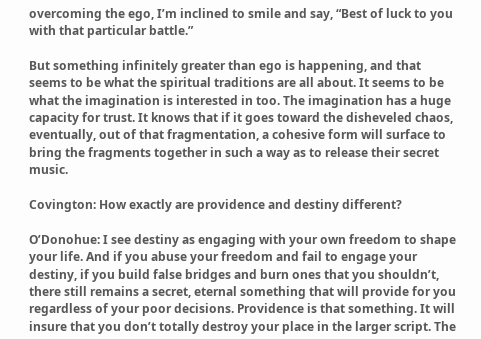overcoming the ego, I’m inclined to smile and say, “Best of luck to you with that particular battle.”

But something infinitely greater than ego is happening, and that seems to be what the spiritual traditions are all about. It seems to be what the imagination is interested in too. The imagination has a huge capacity for trust. It knows that if it goes toward the disheveled chaos, eventually, out of that fragmentation, a cohesive form will surface to bring the fragments together in such a way as to release their secret music.

Covington: How exactly are providence and destiny different?

O’Donohue: I see destiny as engaging with your own freedom to shape your life. And if you abuse your freedom and fail to engage your destiny, if you build false bridges and burn ones that you shouldn’t, there still remains a secret, eternal something that will provide for you regardless of your poor decisions. Providence is that something. It will insure that you don’t totally destroy your place in the larger script. The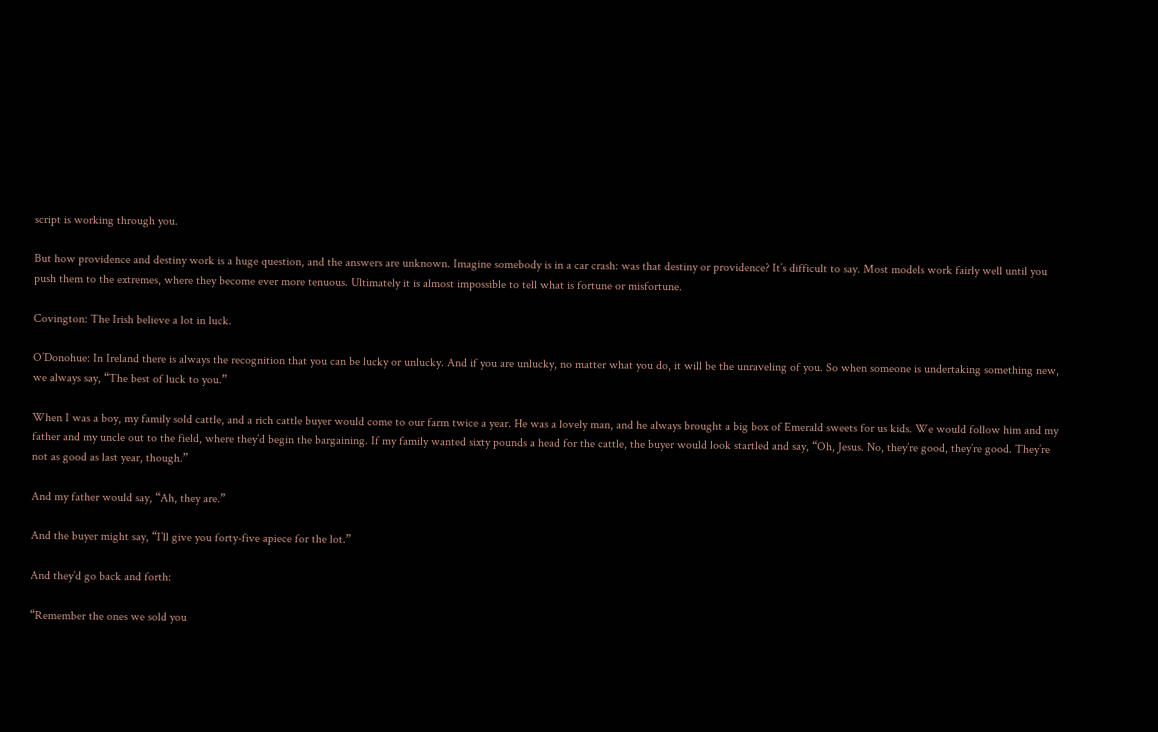script is working through you.

But how providence and destiny work is a huge question, and the answers are unknown. Imagine somebody is in a car crash: was that destiny or providence? It’s difficult to say. Most models work fairly well until you push them to the extremes, where they become ever more tenuous. Ultimately it is almost impossible to tell what is fortune or misfortune.

Covington: The Irish believe a lot in luck.

O’Donohue: In Ireland there is always the recognition that you can be lucky or unlucky. And if you are unlucky, no matter what you do, it will be the unraveling of you. So when someone is undertaking something new, we always say, “The best of luck to you.”

When I was a boy, my family sold cattle, and a rich cattle buyer would come to our farm twice a year. He was a lovely man, and he always brought a big box of Emerald sweets for us kids. We would follow him and my father and my uncle out to the field, where they’d begin the bargaining. If my family wanted sixty pounds a head for the cattle, the buyer would look startled and say, “Oh, Jesus. No, they’re good, they’re good. They’re not as good as last year, though.”

And my father would say, “Ah, they are.”

And the buyer might say, “I’ll give you forty-five apiece for the lot.”

And they’d go back and forth:

“Remember the ones we sold you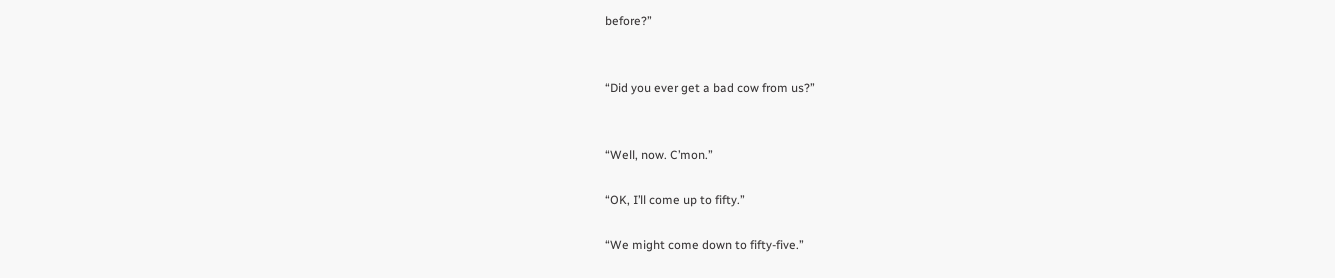before?”


“Did you ever get a bad cow from us?”


“Well, now. C’mon.”

“OK, I’ll come up to fifty.”

“We might come down to fifty-five.”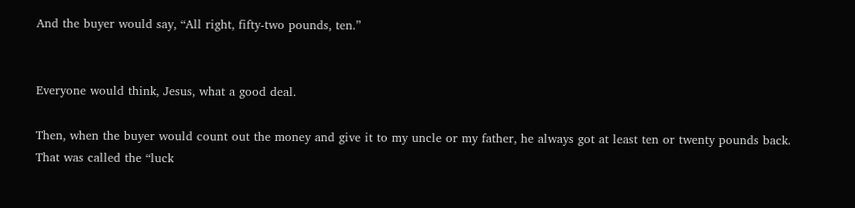And the buyer would say, “All right, fifty-two pounds, ten.”


Everyone would think, Jesus, what a good deal.

Then, when the buyer would count out the money and give it to my uncle or my father, he always got at least ten or twenty pounds back. That was called the “luck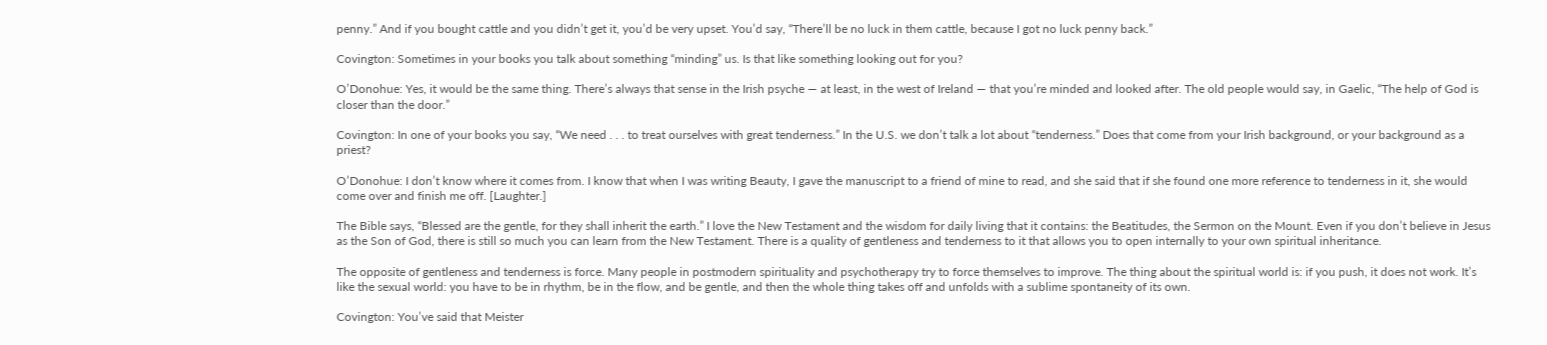penny.” And if you bought cattle and you didn’t get it, you’d be very upset. You’d say, “There’ll be no luck in them cattle, because I got no luck penny back.”

Covington: Sometimes in your books you talk about something “minding” us. Is that like something looking out for you?

O’Donohue: Yes, it would be the same thing. There’s always that sense in the Irish psyche — at least, in the west of Ireland — that you’re minded and looked after. The old people would say, in Gaelic, “The help of God is closer than the door.”

Covington: In one of your books you say, “We need . . . to treat ourselves with great tenderness.” In the U.S. we don’t talk a lot about “tenderness.” Does that come from your Irish background, or your background as a priest?

O’Donohue: I don’t know where it comes from. I know that when I was writing Beauty, I gave the manuscript to a friend of mine to read, and she said that if she found one more reference to tenderness in it, she would come over and finish me off. [Laughter.]

The Bible says, “Blessed are the gentle, for they shall inherit the earth.” I love the New Testament and the wisdom for daily living that it contains: the Beatitudes, the Sermon on the Mount. Even if you don’t believe in Jesus as the Son of God, there is still so much you can learn from the New Testament. There is a quality of gentleness and tenderness to it that allows you to open internally to your own spiritual inheritance.

The opposite of gentleness and tenderness is force. Many people in postmodern spirituality and psychotherapy try to force themselves to improve. The thing about the spiritual world is: if you push, it does not work. It’s like the sexual world: you have to be in rhythm, be in the flow, and be gentle, and then the whole thing takes off and unfolds with a sublime spontaneity of its own.

Covington: You’ve said that Meister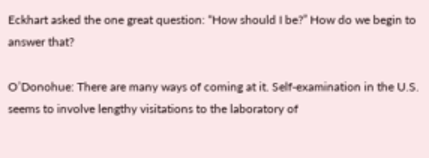Eckhart asked the one great question: “How should I be?” How do we begin to answer that?

O’Donohue: There are many ways of coming at it. Self-examination in the U.S. seems to involve lengthy visitations to the laboratory of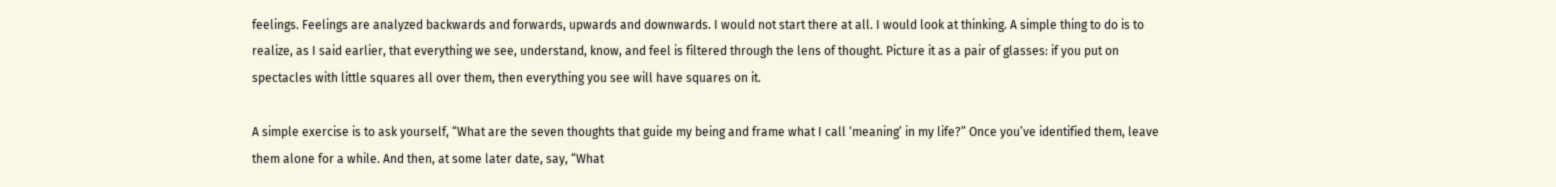feelings. Feelings are analyzed backwards and forwards, upwards and downwards. I would not start there at all. I would look at thinking. A simple thing to do is to realize, as I said earlier, that everything we see, understand, know, and feel is filtered through the lens of thought. Picture it as a pair of glasses: if you put on spectacles with little squares all over them, then everything you see will have squares on it.

A simple exercise is to ask yourself, “What are the seven thoughts that guide my being and frame what I call ‘meaning’ in my life?” Once you’ve identified them, leave them alone for a while. And then, at some later date, say, “What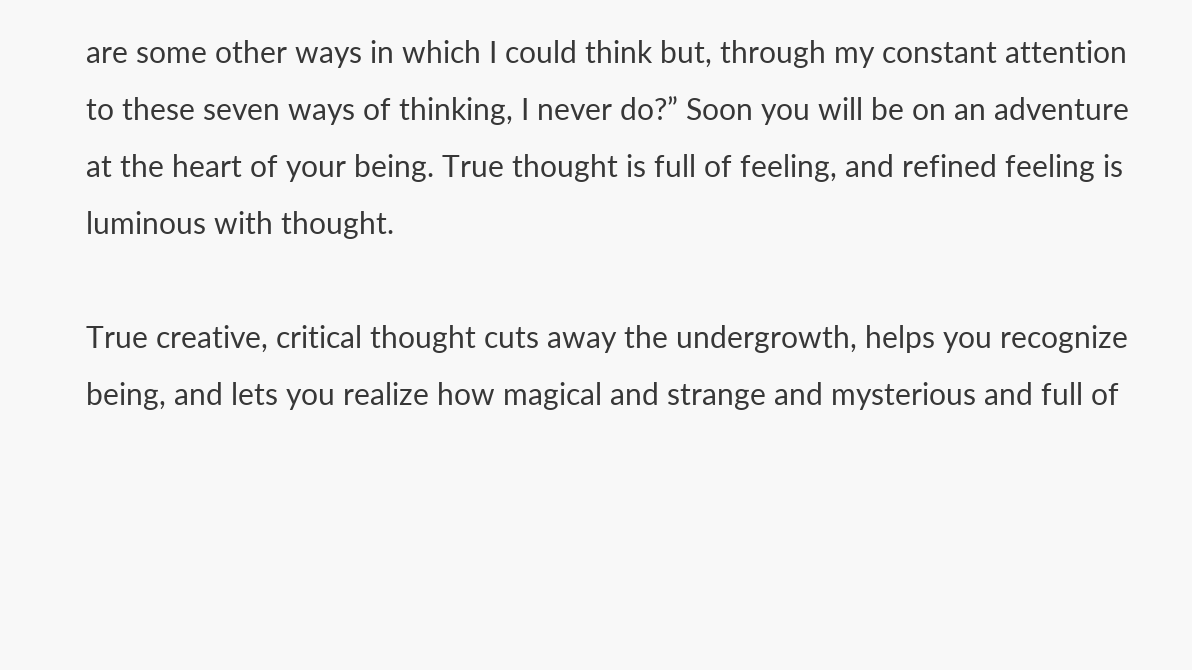are some other ways in which I could think but, through my constant attention to these seven ways of thinking, I never do?” Soon you will be on an adventure at the heart of your being. True thought is full of feeling, and refined feeling is luminous with thought.

True creative, critical thought cuts away the undergrowth, helps you recognize being, and lets you realize how magical and strange and mysterious and full of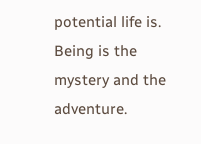potential life is. Being is the mystery and the adventure.